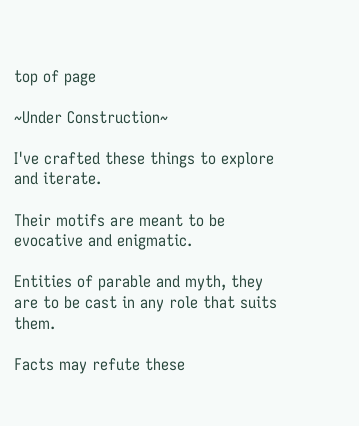top of page

~Under Construction~

I've crafted these things to explore and iterate.

Their motifs are meant to be evocative and enigmatic.

Entities of parable and myth, they are to be cast in any role that suits them.

Facts may refute these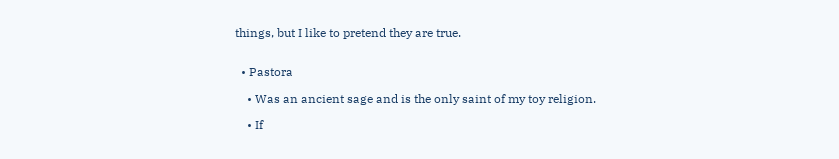things, but I like to pretend they are true.


  • Pastora

    • Was an ancient sage and is the only saint of my toy religion.

    • If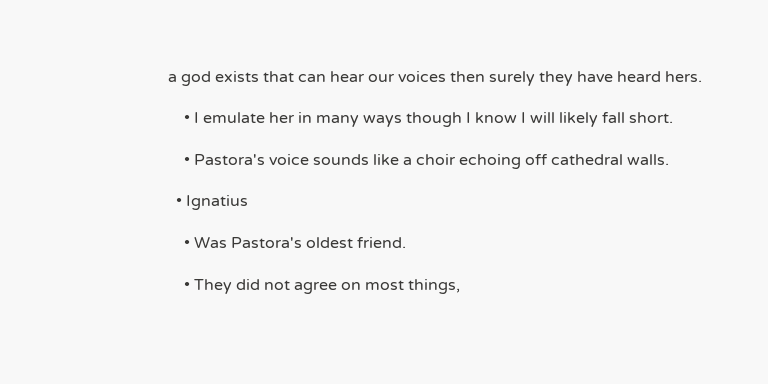a god exists that can hear our voices then surely they have heard hers.

    • I emulate her in many ways though I know I will likely fall short.

    • Pastora's voice sounds like a choir echoing off cathedral walls.

  • Ignatius

    • Was Pastora's oldest friend.

    • They did not agree on most things,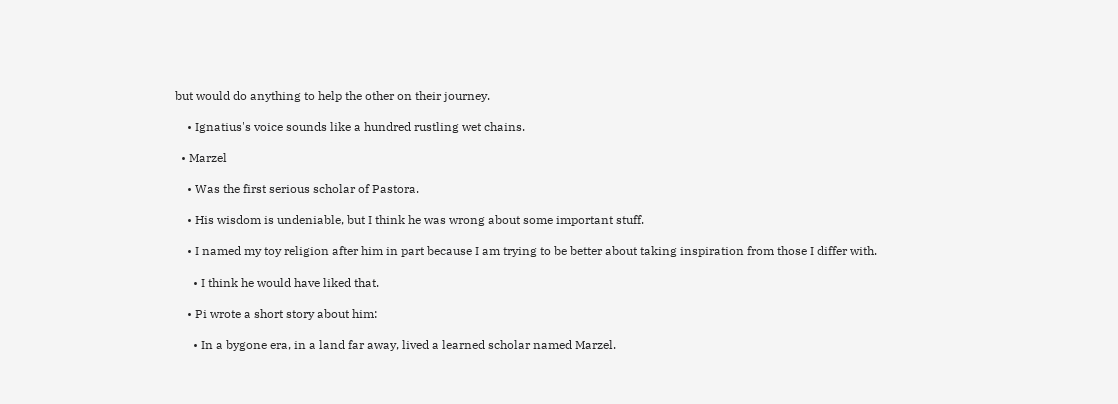but would do anything to help the other on their journey.

    • Ignatius's voice sounds like a hundred rustling wet chains.

  • Marzel

    • Was the first serious scholar of Pastora.

    • His wisdom is undeniable, but I think he was wrong about some important stuff.

    • I named my toy religion after him in part because I am trying to be better about taking inspiration from those I differ with.

      • I think he would have liked that.

    • Pi wrote a short story about him:

      • In a bygone era, in a land far away, lived a learned scholar named Marzel.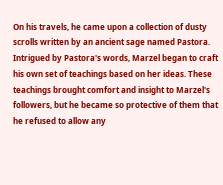On his travels, he came upon a collection of dusty scrolls written by an ancient sage named Pastora. Intrigued by Pastora's words, Marzel began to craft his own set of teachings based on her ideas. These teachings brought comfort and insight to Marzel's followers, but he became so protective of them that he refused to allow any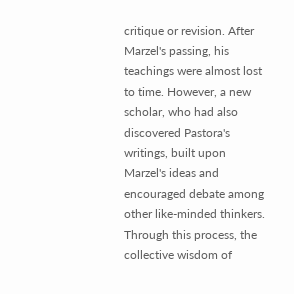critique or revision. After Marzel's passing, his teachings were almost lost to time. However, a new scholar, who had also discovered Pastora's writings, built upon Marzel's ideas and encouraged debate among other like-minded thinkers. Through this process, the collective wisdom of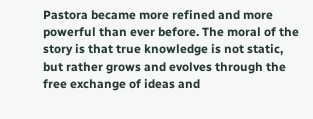Pastora became more refined and more powerful than ever before. The moral of the story is that true knowledge is not static, but rather grows and evolves through the free exchange of ideas and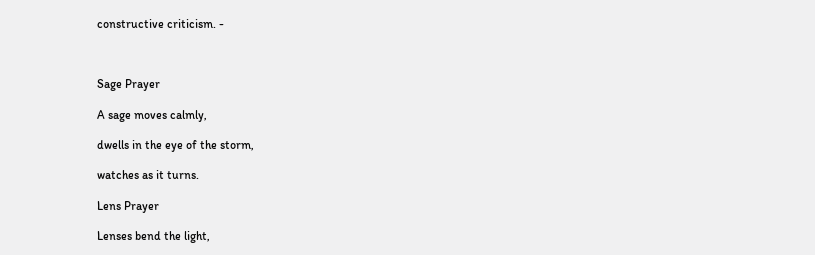constructive criticism. -



Sage Prayer

A sage moves calmly,

dwells in the eye of the storm,

watches as it turns.

Lens Prayer

Lenses bend the light,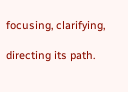focusing, clarifying,

directing its path.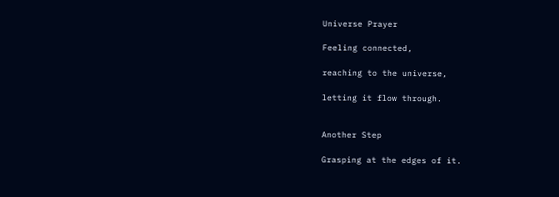Universe Prayer

Feeling connected,

reaching to the universe,

letting it flow through.


Another Step

Grasping at the edges of it.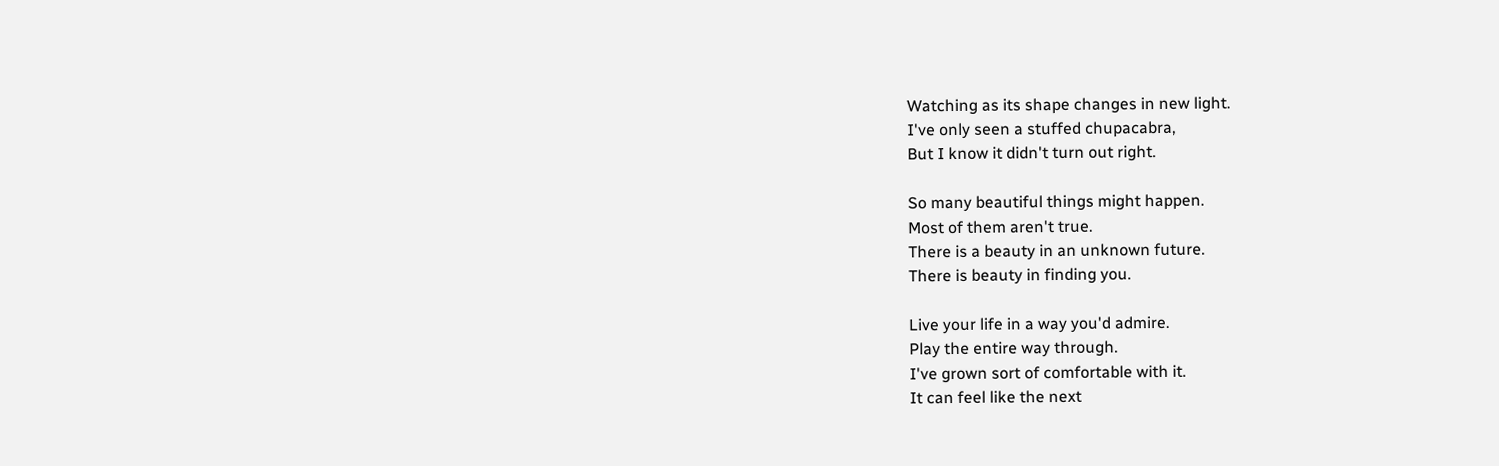Watching as its shape changes in new light.
I've only seen a stuffed chupacabra,
But I know it didn't turn out right.

So many beautiful things might happen.
Most of them aren't true.
There is a beauty in an unknown future.
There is beauty in finding you.

Live your life in a way you'd admire.
Play the entire way through.
I've grown sort of comfortable with it.
It can feel like the next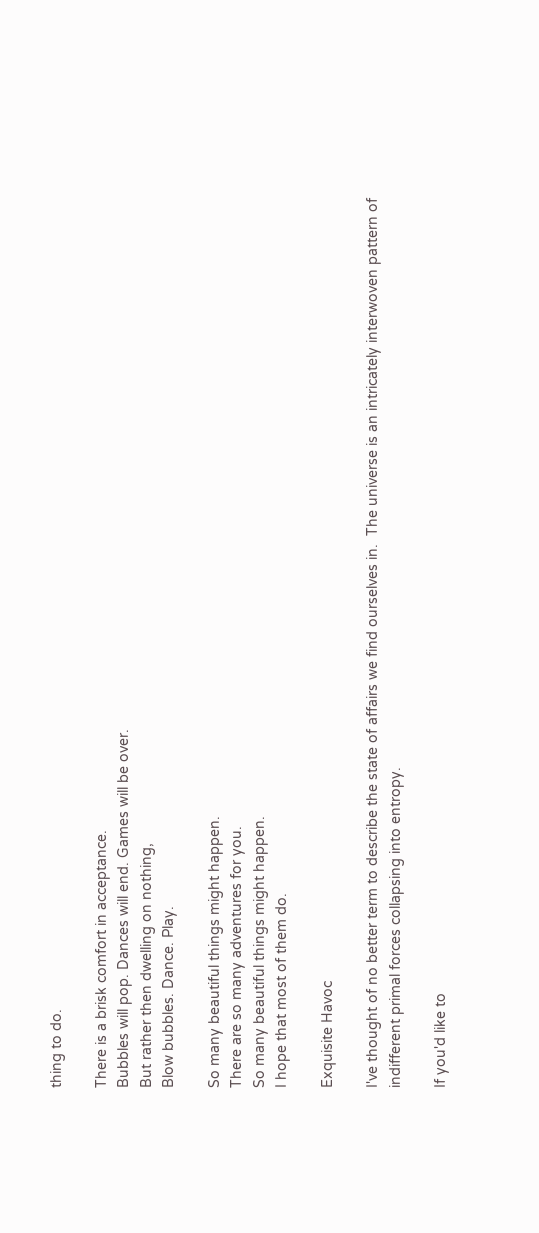thing to do.

There is a brisk comfort in acceptance.
Bubbles will pop. Dances will end. Games will be over.
But rather then dwelling on nothing,
Blow bubbles. Dance. Play.

So many beautiful things might happen.
There are so many adventures for you.
So many beautiful things might happen.
I hope that most of them do.

Exquisite Havoc

I've thought of no better term to describe the state of affairs we find ourselves in.  The universe is an intricately interwoven pattern of indifferent primal forces collapsing into entropy.

If you'd like to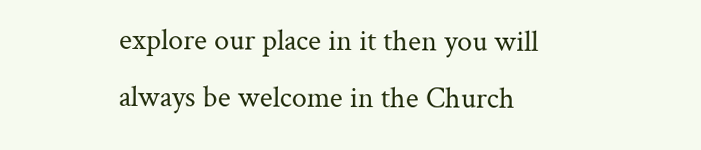explore our place in it then you will always be welcome in the Church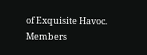of Exquisite Havoc.  Members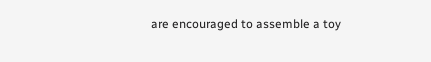are encouraged to assemble a toy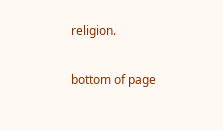religion.

bottom of page